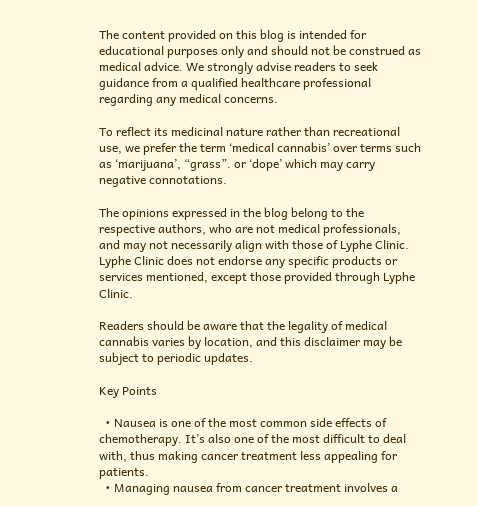The content provided on this blog is intended for educational purposes only and should not be construed as medical advice. We strongly advise readers to seek guidance from a qualified healthcare professional regarding any medical concerns.

To reflect its medicinal nature rather than recreational use, we prefer the term ‘medical cannabis’ over terms such as ‘marijuana’, “grass”. or ‘dope’ which may carry negative connotations.

The opinions expressed in the blog belong to the respective authors, who are not medical professionals, and may not necessarily align with those of Lyphe Clinic. Lyphe Clinic does not endorse any specific products or services mentioned, except those provided through Lyphe Clinic.

Readers should be aware that the legality of medical cannabis varies by location, and this disclaimer may be subject to periodic updates.

Key Points

  • Nausea is one of the most common side effects of chemotherapy. It’s also one of the most difficult to deal with, thus making cancer treatment less appealing for patients.
  • Managing nausea from cancer treatment involves a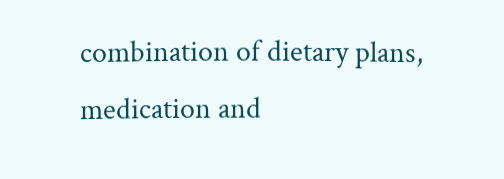combination of dietary plans, medication and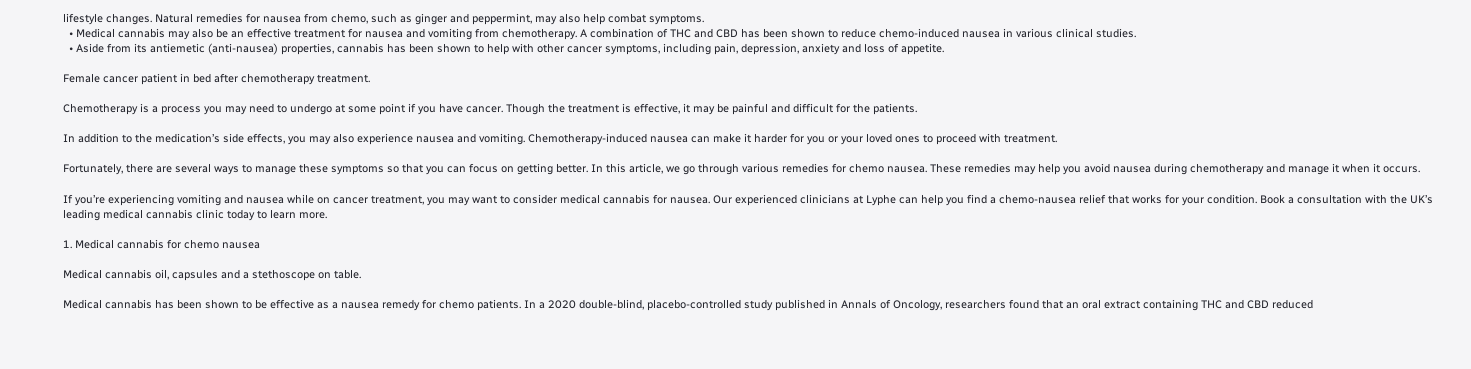lifestyle changes. Natural remedies for nausea from chemo, such as ginger and peppermint, may also help combat symptoms.
  • Medical cannabis may also be an effective treatment for nausea and vomiting from chemotherapy. A combination of THC and CBD has been shown to reduce chemo-induced nausea in various clinical studies.
  • Aside from its antiemetic (anti-nausea) properties, cannabis has been shown to help with other cancer symptoms, including pain, depression, anxiety and loss of appetite.

Female cancer patient in bed after chemotherapy treatment.

Chemotherapy is a process you may need to undergo at some point if you have cancer. Though the treatment is effective, it may be painful and difficult for the patients.

In addition to the medication’s side effects, you may also experience nausea and vomiting. Chemotherapy-induced nausea can make it harder for you or your loved ones to proceed with treatment.

Fortunately, there are several ways to manage these symptoms so that you can focus on getting better. In this article, we go through various remedies for chemo nausea. These remedies may help you avoid nausea during chemotherapy and manage it when it occurs.

If you’re experiencing vomiting and nausea while on cancer treatment, you may want to consider medical cannabis for nausea. Our experienced clinicians at Lyphe can help you find a chemo-nausea relief that works for your condition. Book a consultation with the UK’s leading medical cannabis clinic today to learn more.

1. Medical cannabis for chemo nausea

Medical cannabis oil, capsules and a stethoscope on table.

Medical cannabis has been shown to be effective as a nausea remedy for chemo patients. In a 2020 double-blind, placebo-controlled study published in Annals of Oncology, researchers found that an oral extract containing THC and CBD reduced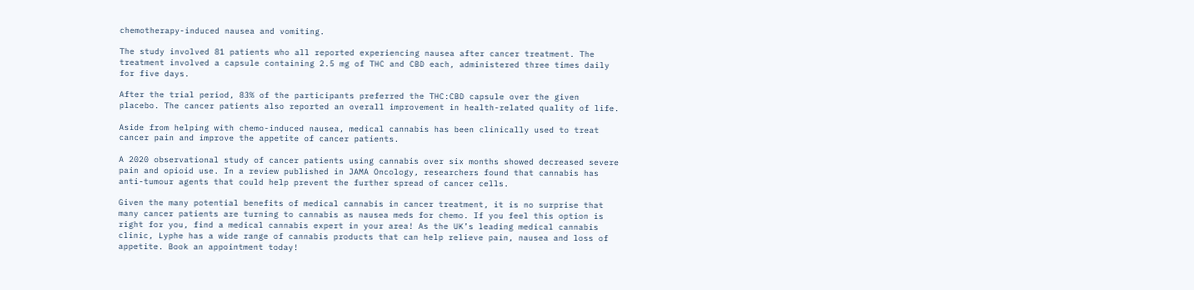chemotherapy-induced nausea and vomiting.

The study involved 81 patients who all reported experiencing nausea after cancer treatment. The treatment involved a capsule containing 2.5 mg of THC and CBD each, administered three times daily for five days.

After the trial period, 83% of the participants preferred the THC:CBD capsule over the given placebo. The cancer patients also reported an overall improvement in health-related quality of life.

Aside from helping with chemo-induced nausea, medical cannabis has been clinically used to treat cancer pain and improve the appetite of cancer patients.

A 2020 observational study of cancer patients using cannabis over six months showed decreased severe pain and opioid use. In a review published in JAMA Oncology, researchers found that cannabis has anti-tumour agents that could help prevent the further spread of cancer cells.

Given the many potential benefits of medical cannabis in cancer treatment, it is no surprise that many cancer patients are turning to cannabis as nausea meds for chemo. If you feel this option is right for you, find a medical cannabis expert in your area! As the UK’s leading medical cannabis clinic, Lyphe has a wide range of cannabis products that can help relieve pain, nausea and loss of appetite. Book an appointment today!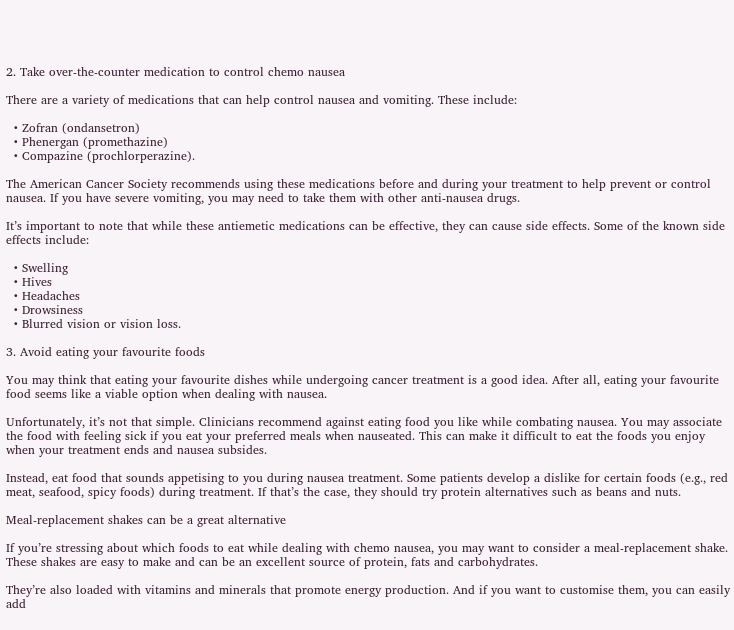2. Take over-the-counter medication to control chemo nausea

There are a variety of medications that can help control nausea and vomiting. These include:

  • Zofran (ondansetron)
  • Phenergan (promethazine)
  • Compazine (prochlorperazine).

The American Cancer Society recommends using these medications before and during your treatment to help prevent or control nausea. If you have severe vomiting, you may need to take them with other anti-nausea drugs.

It’s important to note that while these antiemetic medications can be effective, they can cause side effects. Some of the known side effects include:

  • Swelling
  • Hives
  • Headaches
  • Drowsiness
  • Blurred vision or vision loss.

3. Avoid eating your favourite foods

You may think that eating your favourite dishes while undergoing cancer treatment is a good idea. After all, eating your favourite food seems like a viable option when dealing with nausea.

Unfortunately, it’s not that simple. Clinicians recommend against eating food you like while combating nausea. You may associate the food with feeling sick if you eat your preferred meals when nauseated. This can make it difficult to eat the foods you enjoy when your treatment ends and nausea subsides.

Instead, eat food that sounds appetising to you during nausea treatment. Some patients develop a dislike for certain foods (e.g., red meat, seafood, spicy foods) during treatment. If that’s the case, they should try protein alternatives such as beans and nuts.

Meal-replacement shakes can be a great alternative

If you’re stressing about which foods to eat while dealing with chemo nausea, you may want to consider a meal-replacement shake. These shakes are easy to make and can be an excellent source of protein, fats and carbohydrates.

They’re also loaded with vitamins and minerals that promote energy production. And if you want to customise them, you can easily add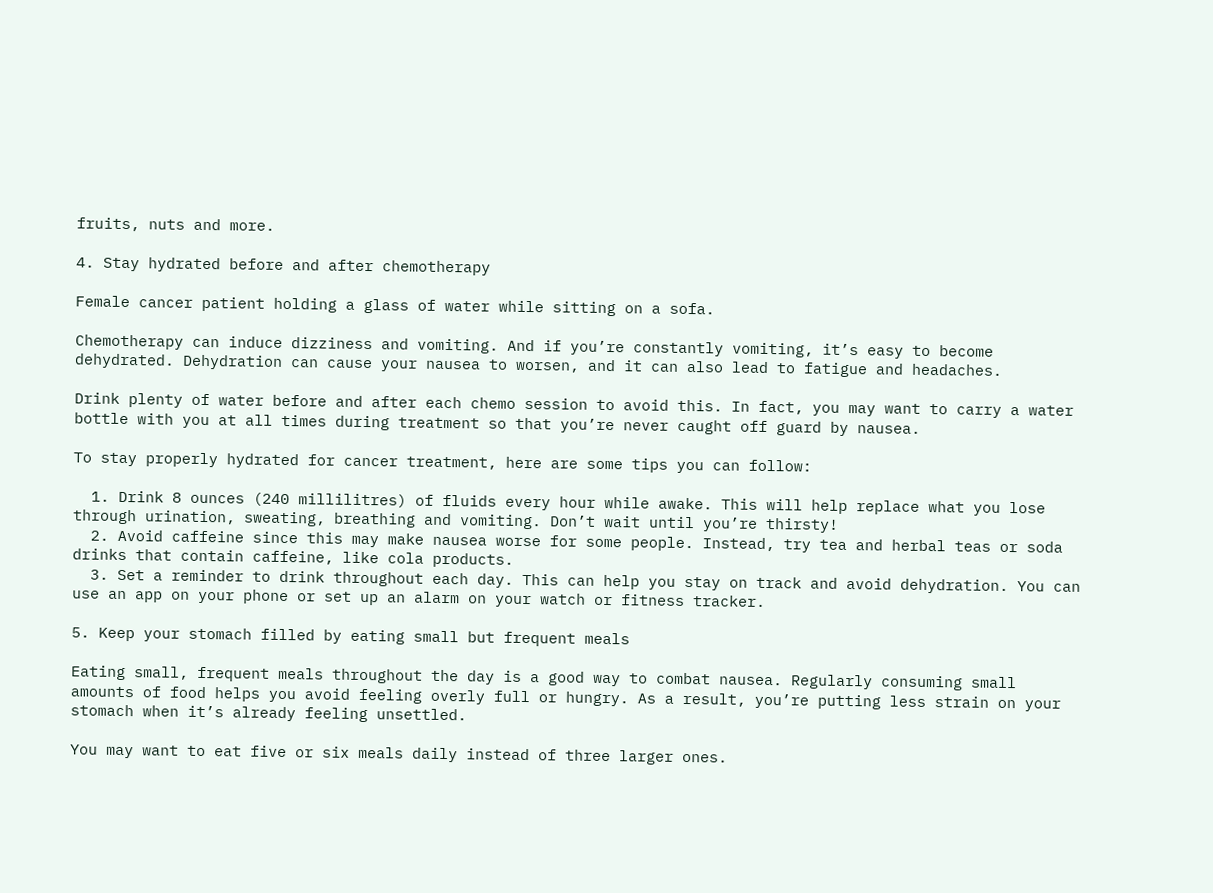fruits, nuts and more.

4. Stay hydrated before and after chemotherapy

Female cancer patient holding a glass of water while sitting on a sofa.

Chemotherapy can induce dizziness and vomiting. And if you’re constantly vomiting, it’s easy to become dehydrated. Dehydration can cause your nausea to worsen, and it can also lead to fatigue and headaches.

Drink plenty of water before and after each chemo session to avoid this. In fact, you may want to carry a water bottle with you at all times during treatment so that you’re never caught off guard by nausea.

To stay properly hydrated for cancer treatment, here are some tips you can follow:

  1. Drink 8 ounces (240 millilitres) of fluids every hour while awake. This will help replace what you lose through urination, sweating, breathing and vomiting. Don’t wait until you’re thirsty!
  2. Avoid caffeine since this may make nausea worse for some people. Instead, try tea and herbal teas or soda drinks that contain caffeine, like cola products.
  3. Set a reminder to drink throughout each day. This can help you stay on track and avoid dehydration. You can use an app on your phone or set up an alarm on your watch or fitness tracker.

5. Keep your stomach filled by eating small but frequent meals

Eating small, frequent meals throughout the day is a good way to combat nausea. Regularly consuming small amounts of food helps you avoid feeling overly full or hungry. As a result, you’re putting less strain on your stomach when it’s already feeling unsettled.

You may want to eat five or six meals daily instead of three larger ones.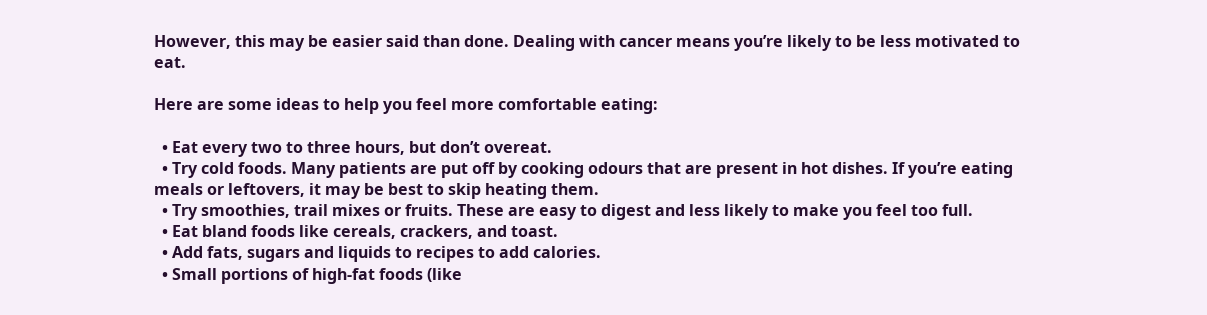However, this may be easier said than done. Dealing with cancer means you’re likely to be less motivated to eat.

Here are some ideas to help you feel more comfortable eating:

  • Eat every two to three hours, but don’t overeat.
  • Try cold foods. Many patients are put off by cooking odours that are present in hot dishes. If you’re eating meals or leftovers, it may be best to skip heating them.
  • Try smoothies, trail mixes or fruits. These are easy to digest and less likely to make you feel too full.
  • Eat bland foods like cereals, crackers, and toast.
  • Add fats, sugars and liquids to recipes to add calories.
  • Small portions of high-fat foods (like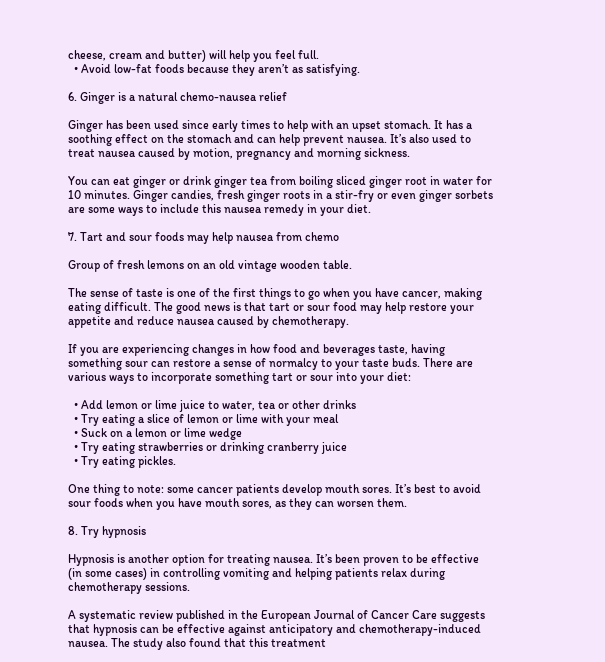cheese, cream and butter) will help you feel full.
  • Avoid low-fat foods because they aren’t as satisfying.

6. Ginger is a natural chemo-nausea relief

Ginger has been used since early times to help with an upset stomach. It has a soothing effect on the stomach and can help prevent nausea. It’s also used to treat nausea caused by motion, pregnancy and morning sickness.

You can eat ginger or drink ginger tea from boiling sliced ginger root in water for 10 minutes. Ginger candies, fresh ginger roots in a stir-fry or even ginger sorbets are some ways to include this nausea remedy in your diet.

7. Tart and sour foods may help nausea from chemo

Group of fresh lemons on an old vintage wooden table.

The sense of taste is one of the first things to go when you have cancer, making eating difficult. The good news is that tart or sour food may help restore your appetite and reduce nausea caused by chemotherapy.

If you are experiencing changes in how food and beverages taste, having something sour can restore a sense of normalcy to your taste buds. There are various ways to incorporate something tart or sour into your diet:

  • Add lemon or lime juice to water, tea or other drinks
  • Try eating a slice of lemon or lime with your meal
  • Suck on a lemon or lime wedge
  • Try eating strawberries or drinking cranberry juice
  • Try eating pickles.

One thing to note: some cancer patients develop mouth sores. It’s best to avoid sour foods when you have mouth sores, as they can worsen them.

8. Try hypnosis

Hypnosis is another option for treating nausea. It’s been proven to be effective (in some cases) in controlling vomiting and helping patients relax during chemotherapy sessions.

A systematic review published in the European Journal of Cancer Care suggests that hypnosis can be effective against anticipatory and chemotherapy-induced nausea. The study also found that this treatment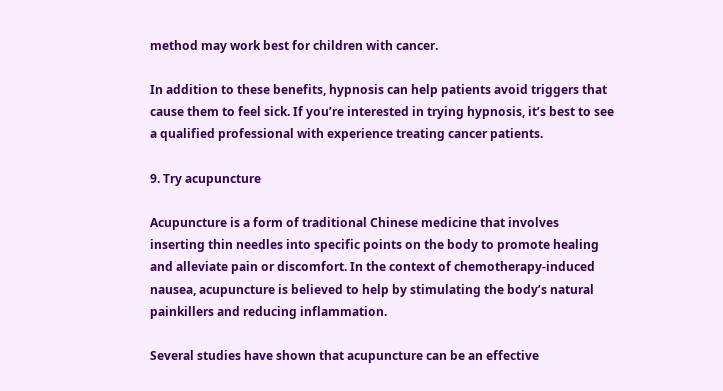method may work best for children with cancer.

In addition to these benefits, hypnosis can help patients avoid triggers that cause them to feel sick. If you’re interested in trying hypnosis, it’s best to see a qualified professional with experience treating cancer patients.

9. Try acupuncture

Acupuncture is a form of traditional Chinese medicine that involves inserting thin needles into specific points on the body to promote healing and alleviate pain or discomfort. In the context of chemotherapy-induced nausea, acupuncture is believed to help by stimulating the body’s natural painkillers and reducing inflammation.

Several studies have shown that acupuncture can be an effective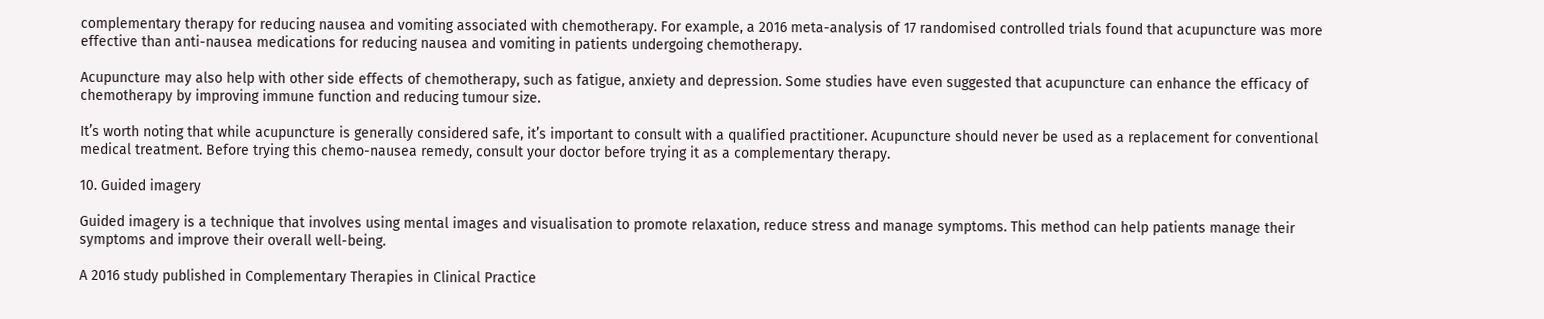complementary therapy for reducing nausea and vomiting associated with chemotherapy. For example, a 2016 meta-analysis of 17 randomised controlled trials found that acupuncture was more effective than anti-nausea medications for reducing nausea and vomiting in patients undergoing chemotherapy.

Acupuncture may also help with other side effects of chemotherapy, such as fatigue, anxiety and depression. Some studies have even suggested that acupuncture can enhance the efficacy of chemotherapy by improving immune function and reducing tumour size.

It’s worth noting that while acupuncture is generally considered safe, it’s important to consult with a qualified practitioner. Acupuncture should never be used as a replacement for conventional medical treatment. Before trying this chemo-nausea remedy, consult your doctor before trying it as a complementary therapy.

10. Guided imagery

Guided imagery is a technique that involves using mental images and visualisation to promote relaxation, reduce stress and manage symptoms. This method can help patients manage their symptoms and improve their overall well-being.

A 2016 study published in Complementary Therapies in Clinical Practice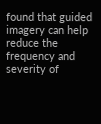found that guided imagery can help reduce the frequency and severity of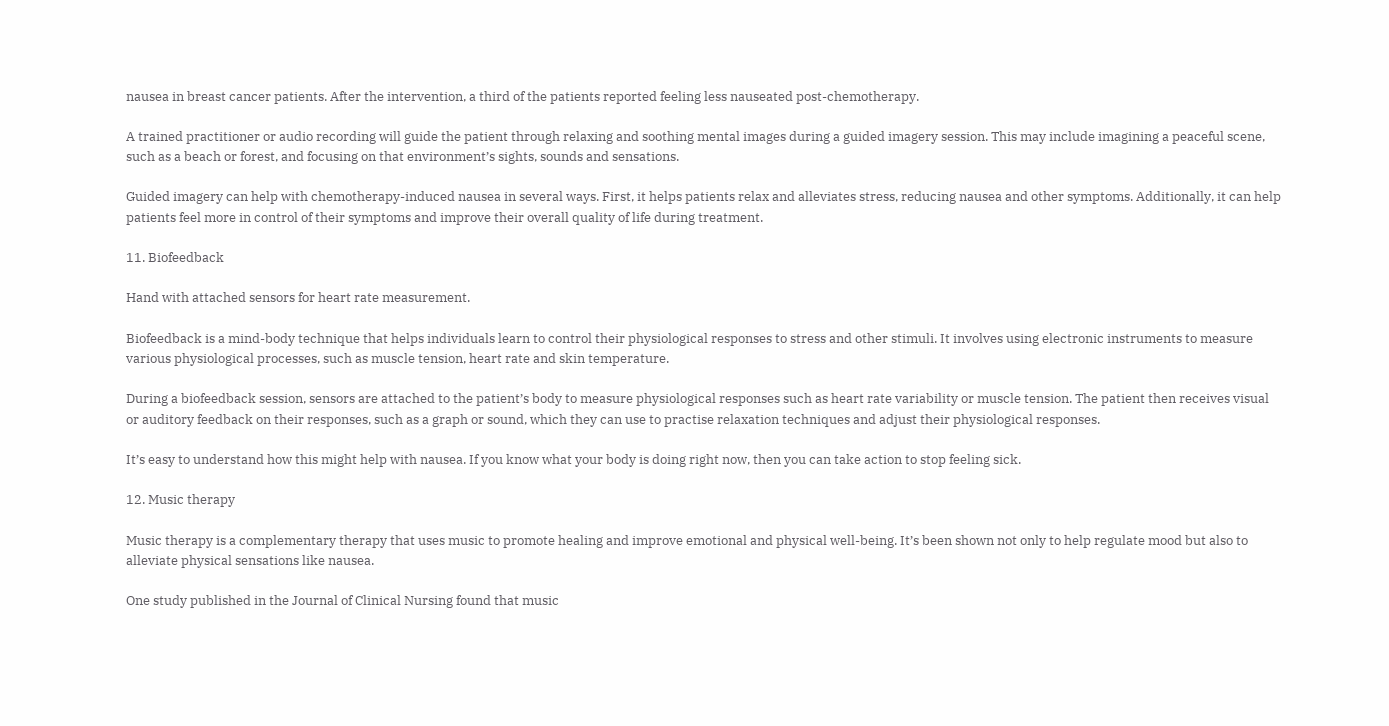nausea in breast cancer patients. After the intervention, a third of the patients reported feeling less nauseated post-chemotherapy.

A trained practitioner or audio recording will guide the patient through relaxing and soothing mental images during a guided imagery session. This may include imagining a peaceful scene, such as a beach or forest, and focusing on that environment’s sights, sounds and sensations.

Guided imagery can help with chemotherapy-induced nausea in several ways. First, it helps patients relax and alleviates stress, reducing nausea and other symptoms. Additionally, it can help patients feel more in control of their symptoms and improve their overall quality of life during treatment.

11. Biofeedback

Hand with attached sensors for heart rate measurement.

Biofeedback is a mind-body technique that helps individuals learn to control their physiological responses to stress and other stimuli. It involves using electronic instruments to measure various physiological processes, such as muscle tension, heart rate and skin temperature.

During a biofeedback session, sensors are attached to the patient’s body to measure physiological responses such as heart rate variability or muscle tension. The patient then receives visual or auditory feedback on their responses, such as a graph or sound, which they can use to practise relaxation techniques and adjust their physiological responses.

It’s easy to understand how this might help with nausea. If you know what your body is doing right now, then you can take action to stop feeling sick.

12. Music therapy

Music therapy is a complementary therapy that uses music to promote healing and improve emotional and physical well-being. It’s been shown not only to help regulate mood but also to alleviate physical sensations like nausea.

One study published in the Journal of Clinical Nursing found that music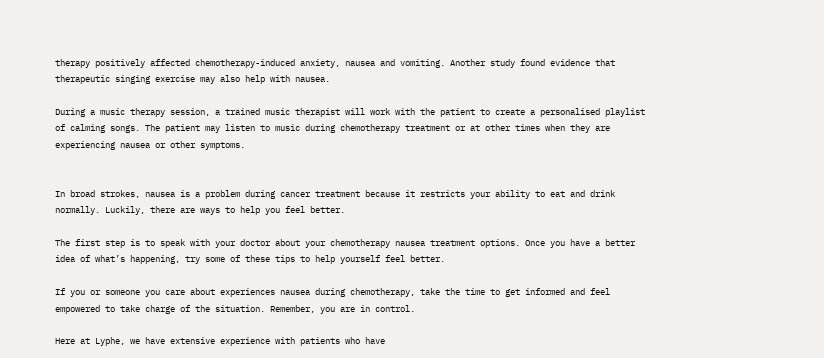therapy positively affected chemotherapy-induced anxiety, nausea and vomiting. Another study found evidence that therapeutic singing exercise may also help with nausea.

During a music therapy session, a trained music therapist will work with the patient to create a personalised playlist of calming songs. The patient may listen to music during chemotherapy treatment or at other times when they are experiencing nausea or other symptoms.


In broad strokes, nausea is a problem during cancer treatment because it restricts your ability to eat and drink normally. Luckily, there are ways to help you feel better.

The first step is to speak with your doctor about your chemotherapy nausea treatment options. Once you have a better idea of what’s happening, try some of these tips to help yourself feel better.

If you or someone you care about experiences nausea during chemotherapy, take the time to get informed and feel empowered to take charge of the situation. Remember, you are in control.

Here at Lyphe, we have extensive experience with patients who have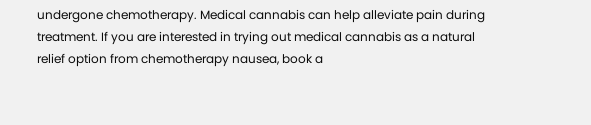undergone chemotherapy. Medical cannabis can help alleviate pain during treatment. If you are interested in trying out medical cannabis as a natural relief option from chemotherapy nausea, book a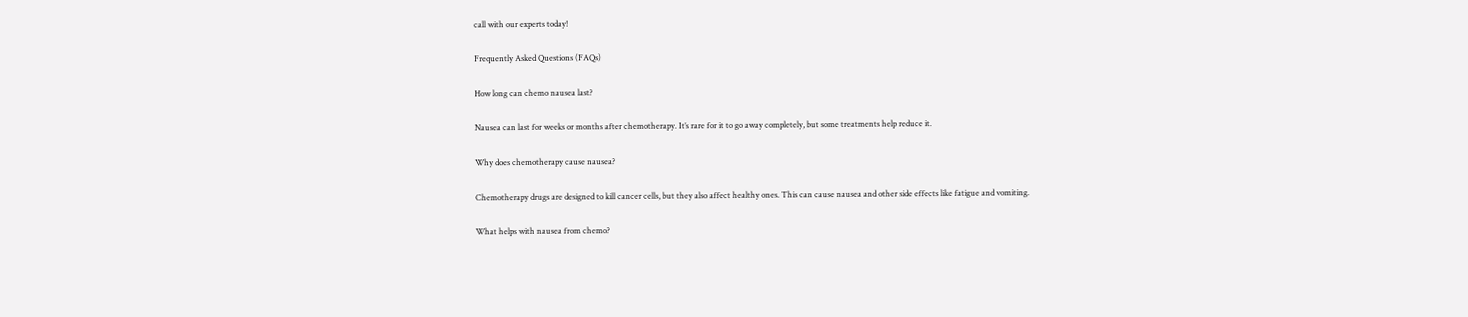call with our experts today!

Frequently Asked Questions (FAQs)

How long can chemo nausea last?

Nausea can last for weeks or months after chemotherapy. It’s rare for it to go away completely, but some treatments help reduce it.

Why does chemotherapy cause nausea?

Chemotherapy drugs are designed to kill cancer cells, but they also affect healthy ones. This can cause nausea and other side effects like fatigue and vomiting.

What helps with nausea from chemo?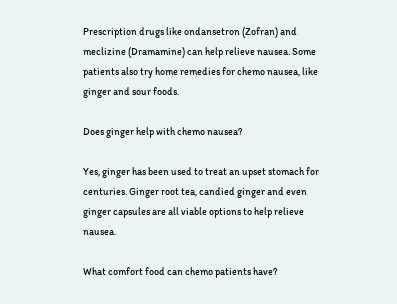Prescription drugs like ondansetron (Zofran) and meclizine (Dramamine) can help relieve nausea. Some patients also try home remedies for chemo nausea, like ginger and sour foods.

Does ginger help with chemo nausea?

Yes, ginger has been used to treat an upset stomach for centuries. Ginger root tea, candied ginger and even ginger capsules are all viable options to help relieve nausea.

What comfort food can chemo patients have?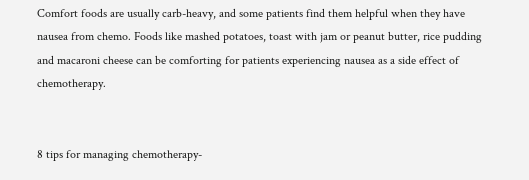Comfort foods are usually carb-heavy, and some patients find them helpful when they have nausea from chemo. Foods like mashed potatoes, toast with jam or peanut butter, rice pudding and macaroni cheese can be comforting for patients experiencing nausea as a side effect of chemotherapy.


8 tips for managing chemotherapy-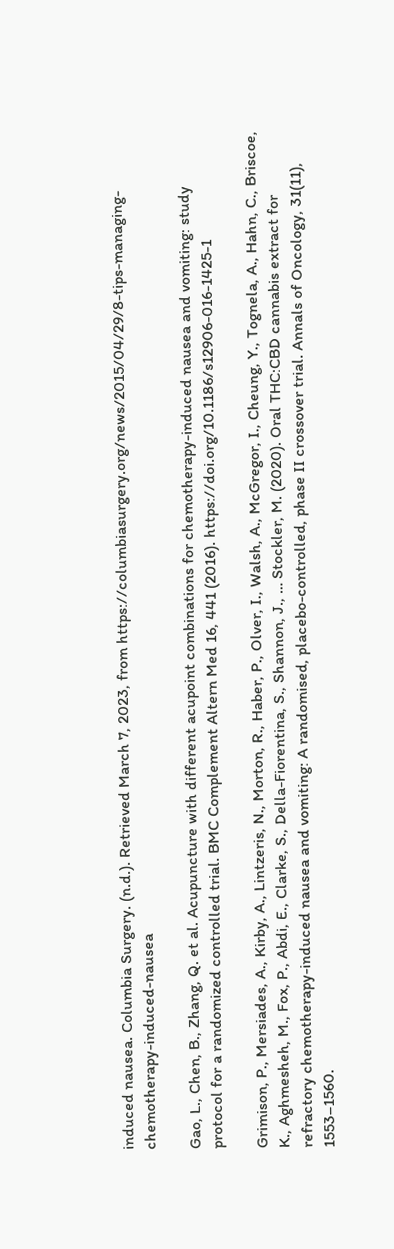induced nausea. Columbia Surgery. (n.d.). Retrieved March 7, 2023, from https://columbiasurgery.org/news/2015/04/29/8-tips-managing-chemotherapy-induced-nausea

Gao, L., Chen, B., Zhang, Q. et al. Acupuncture with different acupoint combinations for chemotherapy-induced nausea and vomiting: study protocol for a randomized controlled trial. BMC Complement Altern Med 16, 441 (2016). https://doi.org/10.1186/s12906-016-1425-1

Grimison, P., Mersiades, A., Kirby, A., Lintzeris, N., Morton, R., Haber, P., Olver, I., Walsh, A., McGregor, I., Cheung, Y., Tognela, A., Hahn, C., Briscoe, K., Aghmesheh, M., Fox, P., Abdi, E., Clarke, S., Della-Fiorentina, S., Shannon, J., … Stockler, M. (2020). Oral THC:CBD cannabis extract for refractory chemotherapy-induced nausea and vomiting: A randomised, placebo-controlled, phase II crossover trial. Annals of Oncology, 31(11), 1553–1560.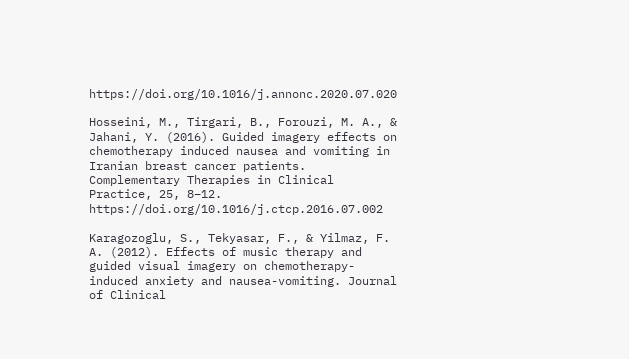https://doi.org/10.1016/j.annonc.2020.07.020

Hosseini, M., Tirgari, B., Forouzi, M. A., & Jahani, Y. (2016). Guided imagery effects on chemotherapy induced nausea and vomiting in Iranian breast cancer patients. Complementary Therapies in Clinical Practice, 25, 8–12. https://doi.org/10.1016/j.ctcp.2016.07.002

Karagozoglu, S., Tekyasar, F., & Yilmaz, F. A. (2012). Effects of music therapy and guided visual imagery on chemotherapy-induced anxiety and nausea-vomiting. Journal of Clinical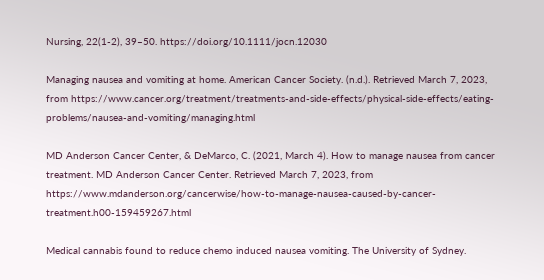Nursing, 22(1-2), 39–50. https://doi.org/10.1111/jocn.12030

Managing nausea and vomiting at home. American Cancer Society. (n.d.). Retrieved March 7, 2023, from https://www.cancer.org/treatment/treatments-and-side-effects/physical-side-effects/eating-problems/nausea-and-vomiting/managing.html

MD Anderson Cancer Center, & DeMarco, C. (2021, March 4). How to manage nausea from cancer treatment. MD Anderson Cancer Center. Retrieved March 7, 2023, from https://www.mdanderson.org/cancerwise/how-to-manage-nausea-caused-by-cancer-treatment.h00-159459267.html

Medical cannabis found to reduce chemo induced nausea vomiting. The University of Sydney.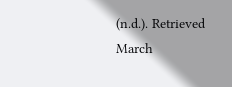(n.d.). Retrieved March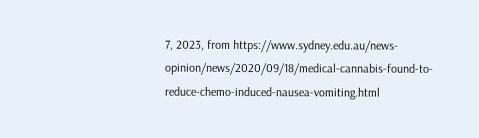7, 2023, from https://www.sydney.edu.au/news-opinion/news/2020/09/18/medical-cannabis-found-to-reduce-chemo-induced-nausea-vomiting.html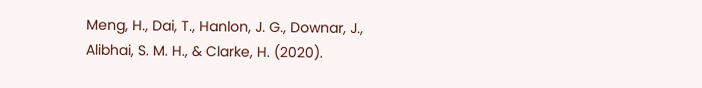Meng, H., Dai, T., Hanlon, J. G., Downar, J., Alibhai, S. M. H., & Clarke, H. (2020).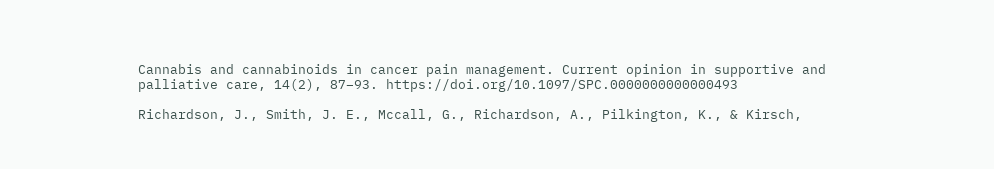Cannabis and cannabinoids in cancer pain management. Current opinion in supportive and palliative care, 14(2), 87–93. https://doi.org/10.1097/SPC.0000000000000493

Richardson, J., Smith, J. E., Mccall, G., Richardson, A., Pilkington, K., & Kirsch,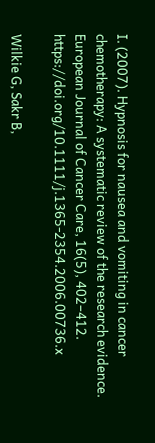I. (2007). Hypnosis for nausea and vomiting in cancer chemotherapy: A systematic review of the research evidence. European Journal of Cancer Care, 16(5), 402–412. https://doi.org/10.1111/j.1365-2354.2006.00736.x

Wilkie G, Sakr B,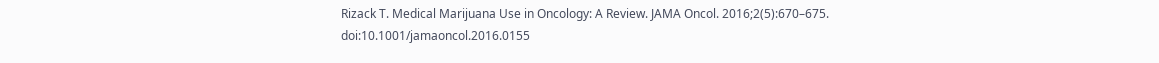Rizack T. Medical Marijuana Use in Oncology: A Review. JAMA Oncol. 2016;2(5):670–675. doi:10.1001/jamaoncol.2016.0155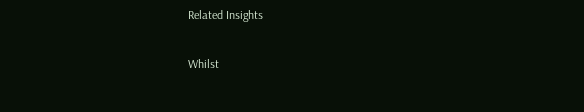Related Insights

Whilst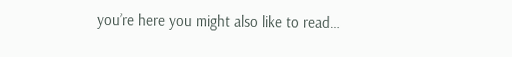you’re here you might also like to read…